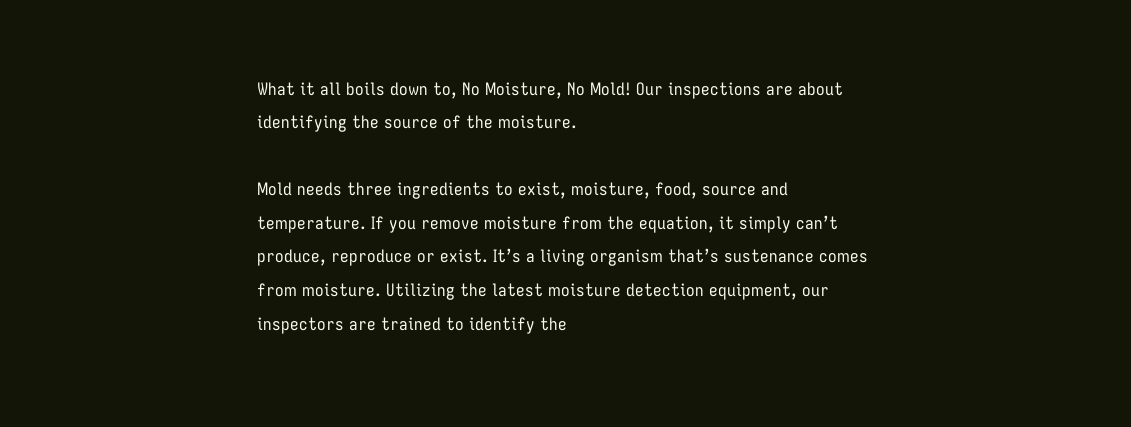What it all boils down to, No Moisture, No Mold! Our inspections are about identifying the source of the moisture.

Mold needs three ingredients to exist, moisture, food, source and temperature. If you remove moisture from the equation, it simply can’t produce, reproduce or exist. It’s a living organism that’s sustenance comes from moisture. Utilizing the latest moisture detection equipment, our inspectors are trained to identify the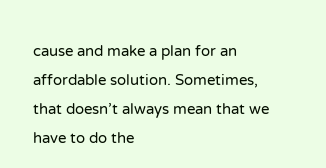cause and make a plan for an affordable solution. Sometimes, that doesn’t always mean that we have to do the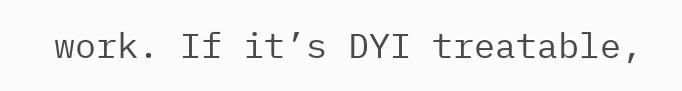work. If it’s DYI treatable,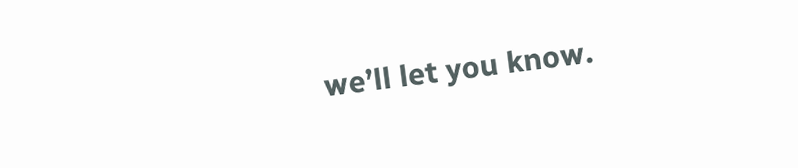we’ll let you know.